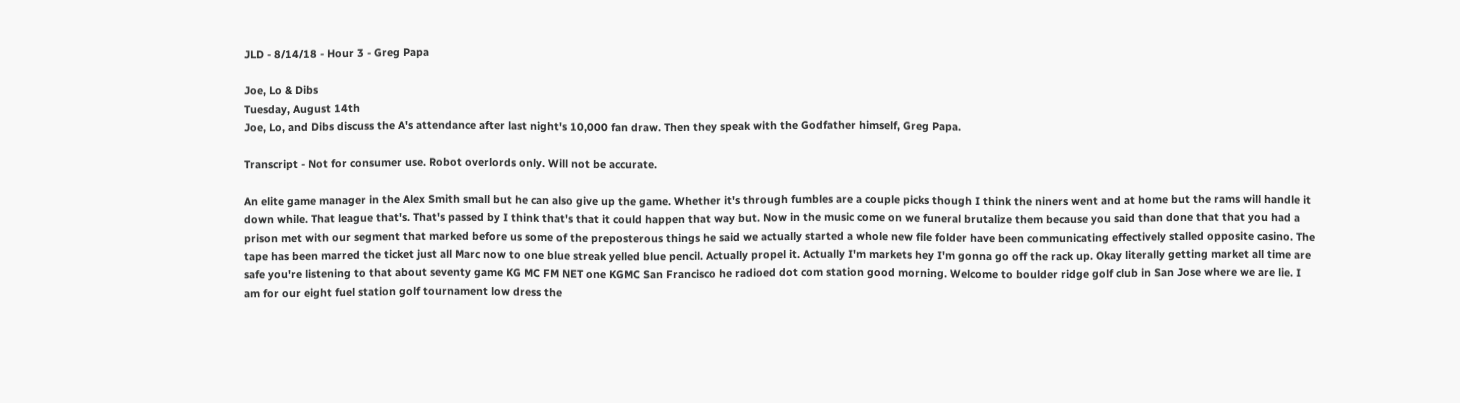JLD - 8/14/18 - Hour 3 - Greg Papa

Joe, Lo & Dibs
Tuesday, August 14th
Joe, Lo, and Dibs discuss the A's attendance after last night's 10,000 fan draw. Then they speak with the Godfather himself, Greg Papa.

Transcript - Not for consumer use. Robot overlords only. Will not be accurate.

An elite game manager in the Alex Smith small but he can also give up the game. Whether it's through fumbles are a couple picks though I think the niners went and at home but the rams will handle it down while. That league that's. That's passed by I think that's that it could happen that way but. Now in the music come on we funeral brutalize them because you said than done that that you had a prison met with our segment that marked before us some of the preposterous things he said we actually started a whole new file folder have been communicating effectively stalled opposite casino. The tape has been marred the ticket just all Marc now to one blue streak yelled blue pencil. Actually propel it. Actually I'm markets hey I'm gonna go off the rack up. Okay literally getting market all time are safe you're listening to that about seventy game KG MC FM NET one KGMC San Francisco he radioed dot com station good morning. Welcome to boulder ridge golf club in San Jose where we are lie. I am for our eight fuel station golf tournament low dress the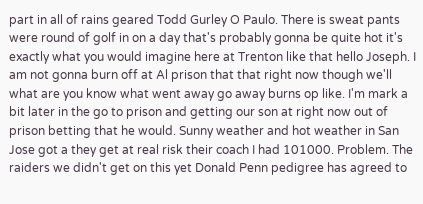part in all of rains geared Todd Gurley O Paulo. There is sweat pants were round of golf in on a day that's probably gonna be quite hot it's exactly what you would imagine here at Trenton like that hello Joseph. I am not gonna burn off at Al prison that that right now though we'll what are you know what went away go away burns op like. I'm mark a bit later in the go to prison and getting our son at right now out of prison betting that he would. Sunny weather and hot weather in San Jose got a they get at real risk their coach I had 101000. Problem. The raiders we didn't get on this yet Donald Penn pedigree has agreed to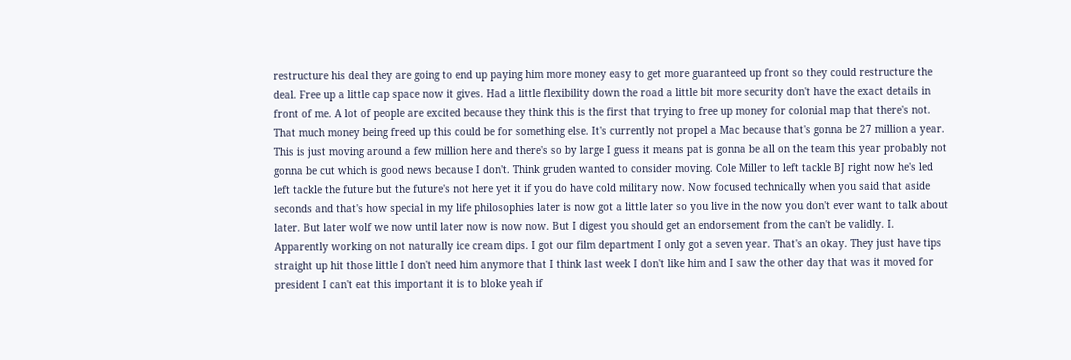restructure his deal they are going to end up paying him more money easy to get more guaranteed up front so they could restructure the deal. Free up a little cap space now it gives. Had a little flexibility down the road a little bit more security don't have the exact details in front of me. A lot of people are excited because they think this is the first that trying to free up money for colonial map that there's not. That much money being freed up this could be for something else. It's currently not propel a Mac because that's gonna be 27 million a year. This is just moving around a few million here and there's so by large I guess it means pat is gonna be all on the team this year probably not gonna be cut which is good news because I don't. Think gruden wanted to consider moving. Cole Miller to left tackle BJ right now he's led left tackle the future but the future's not here yet it if you do have cold military now. Now focused technically when you said that aside seconds and that's how special in my life philosophies later is now got a little later so you live in the now you don't ever want to talk about later. But later wolf we now until later now is now now. But I digest you should get an endorsement from the can't be validly. I. Apparently working on not naturally ice cream dips. I got our film department I only got a seven year. That's an okay. They just have tips straight up hit those little I don't need him anymore that I think last week I don't like him and I saw the other day that was it moved for president I can't eat this important it is to bloke yeah if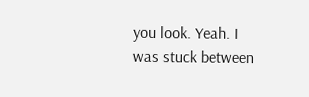you look. Yeah. I was stuck between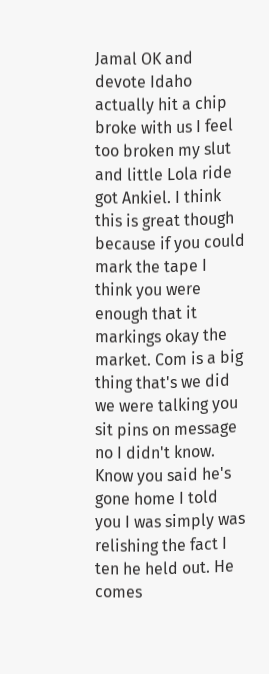Jamal OK and devote Idaho actually hit a chip broke with us I feel too broken my slut and little Lola ride got Ankiel. I think this is great though because if you could mark the tape I think you were enough that it markings okay the market. Com is a big thing that's we did we were talking you sit pins on message no I didn't know. Know you said he's gone home I told you I was simply was relishing the fact I ten he held out. He comes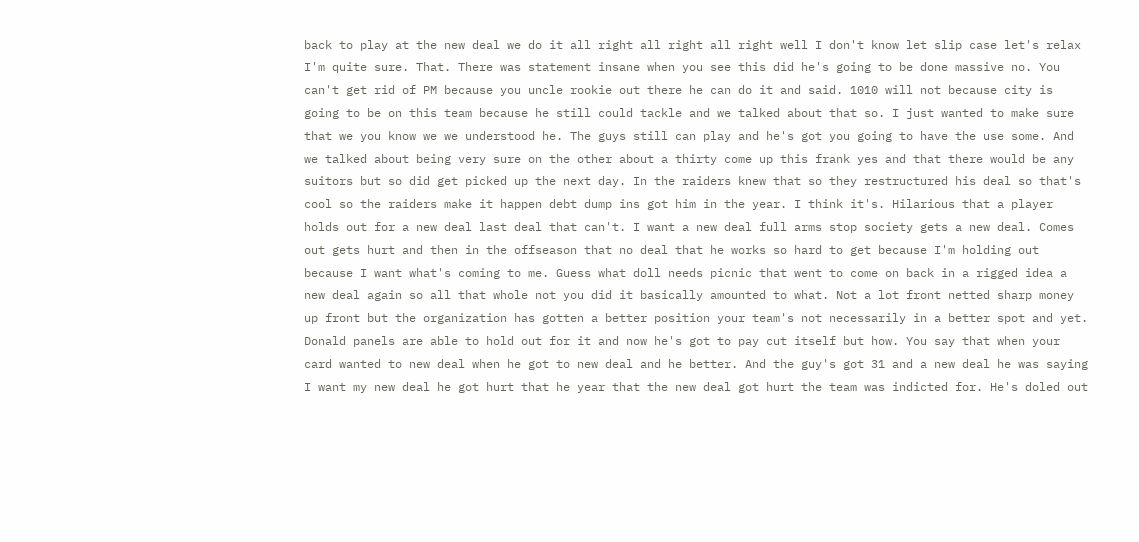back to play at the new deal we do it all right all right all right well I don't know let slip case let's relax I'm quite sure. That. There was statement insane when you see this did he's going to be done massive no. You can't get rid of PM because you uncle rookie out there he can do it and said. 1010 will not because city is going to be on this team because he still could tackle and we talked about that so. I just wanted to make sure that we you know we we understood he. The guys still can play and he's got you going to have the use some. And we talked about being very sure on the other about a thirty come up this frank yes and that there would be any suitors but so did get picked up the next day. In the raiders knew that so they restructured his deal so that's cool so the raiders make it happen debt dump ins got him in the year. I think it's. Hilarious that a player holds out for a new deal last deal that can't. I want a new deal full arms stop society gets a new deal. Comes out gets hurt and then in the offseason that no deal that he works so hard to get because I'm holding out because I want what's coming to me. Guess what doll needs picnic that went to come on back in a rigged idea a new deal again so all that whole not you did it basically amounted to what. Not a lot front netted sharp money up front but the organization has gotten a better position your team's not necessarily in a better spot and yet. Donald panels are able to hold out for it and now he's got to pay cut itself but how. You say that when your card wanted to new deal when he got to new deal and he better. And the guy's got 31 and a new deal he was saying I want my new deal he got hurt that he year that the new deal got hurt the team was indicted for. He's doled out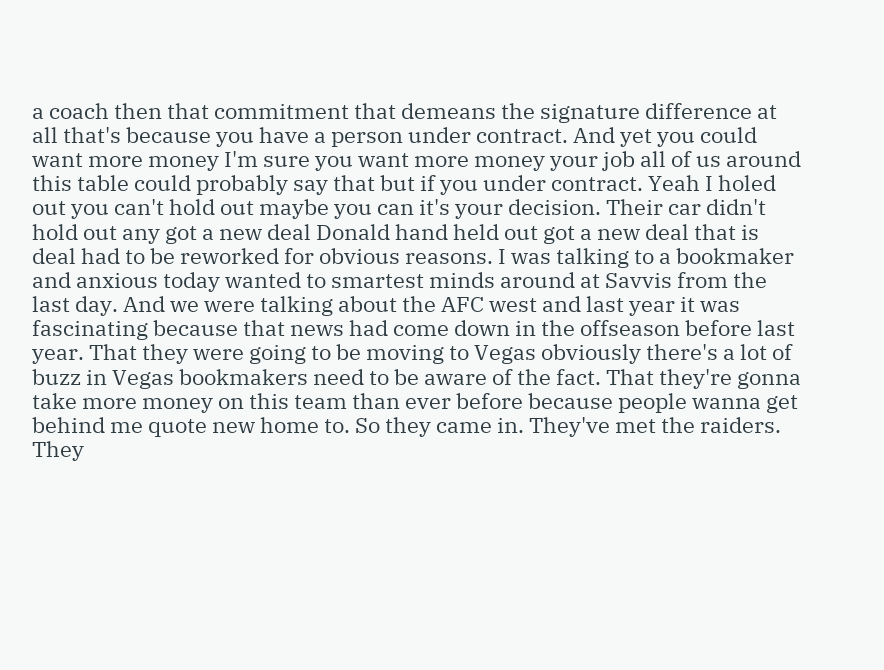a coach then that commitment that demeans the signature difference at all that's because you have a person under contract. And yet you could want more money I'm sure you want more money your job all of us around this table could probably say that but if you under contract. Yeah I holed out you can't hold out maybe you can it's your decision. Their car didn't hold out any got a new deal Donald hand held out got a new deal that is deal had to be reworked for obvious reasons. I was talking to a bookmaker and anxious today wanted to smartest minds around at Savvis from the last day. And we were talking about the AFC west and last year it was fascinating because that news had come down in the offseason before last year. That they were going to be moving to Vegas obviously there's a lot of buzz in Vegas bookmakers need to be aware of the fact. That they're gonna take more money on this team than ever before because people wanna get behind me quote new home to. So they came in. They've met the raiders. They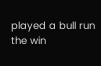played a bull run the win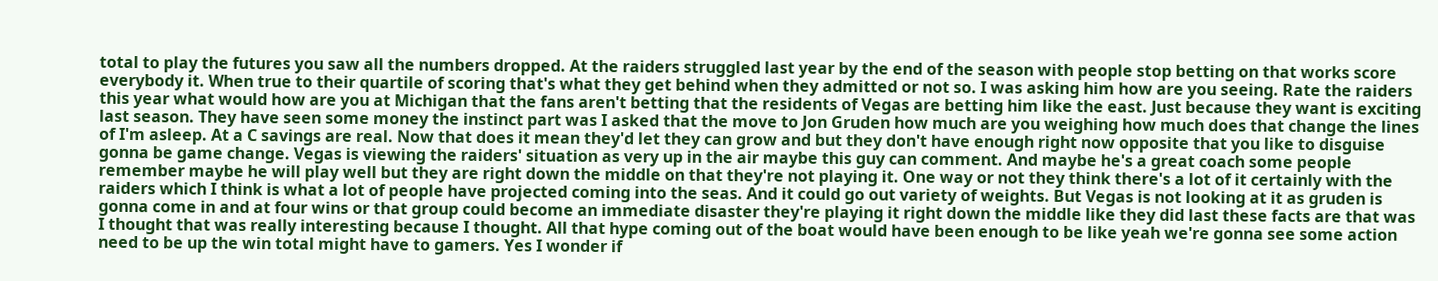total to play the futures you saw all the numbers dropped. At the raiders struggled last year by the end of the season with people stop betting on that works score everybody it. When true to their quartile of scoring that's what they get behind when they admitted or not so. I was asking him how are you seeing. Rate the raiders this year what would how are you at Michigan that the fans aren't betting that the residents of Vegas are betting him like the east. Just because they want is exciting last season. They have seen some money the instinct part was I asked that the move to Jon Gruden how much are you weighing how much does that change the lines of I'm asleep. At a C savings are real. Now that does it mean they'd let they can grow and but they don't have enough right now opposite that you like to disguise gonna be game change. Vegas is viewing the raiders' situation as very up in the air maybe this guy can comment. And maybe he's a great coach some people remember maybe he will play well but they are right down the middle on that they're not playing it. One way or not they think there's a lot of it certainly with the raiders which I think is what a lot of people have projected coming into the seas. And it could go out variety of weights. But Vegas is not looking at it as gruden is gonna come in and at four wins or that group could become an immediate disaster they're playing it right down the middle like they did last these facts are that was I thought that was really interesting because I thought. All that hype coming out of the boat would have been enough to be like yeah we're gonna see some action need to be up the win total might have to gamers. Yes I wonder if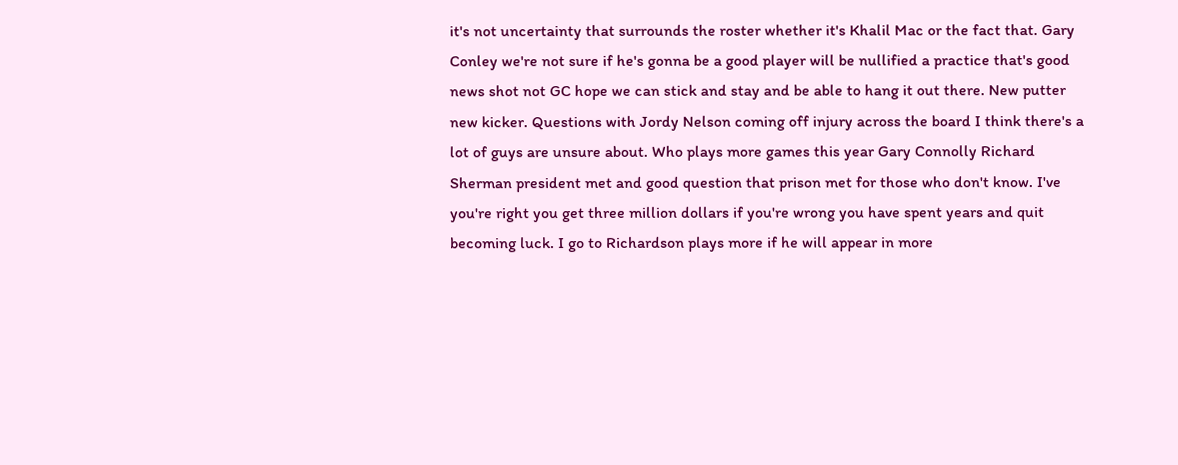it's not uncertainty that surrounds the roster whether it's Khalil Mac or the fact that. Gary Conley we're not sure if he's gonna be a good player will be nullified a practice that's good news shot not GC hope we can stick and stay and be able to hang it out there. New putter new kicker. Questions with Jordy Nelson coming off injury across the board I think there's a lot of guys are unsure about. Who plays more games this year Gary Connolly Richard Sherman president met and good question that prison met for those who don't know. I've you're right you get three million dollars if you're wrong you have spent years and quit becoming luck. I go to Richardson plays more if he will appear in more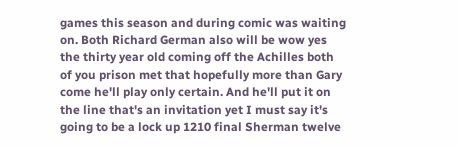games this season and during comic was waiting on. Both Richard German also will be wow yes the thirty year old coming off the Achilles both of you prison met that hopefully more than Gary come he'll play only certain. And he'll put it on the line that's an invitation yet I must say it's going to be a lock up 1210 final Sherman twelve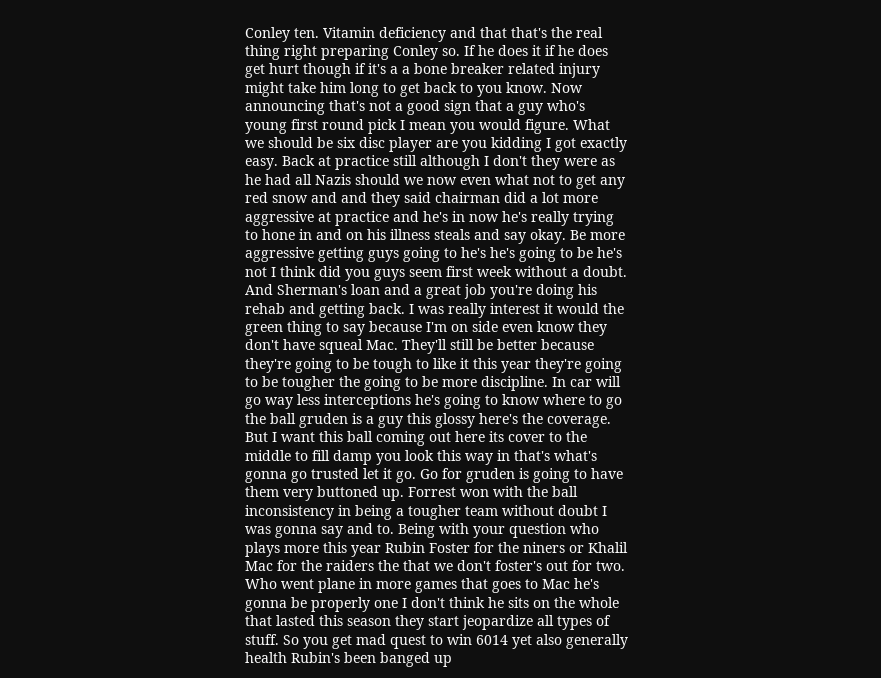Conley ten. Vitamin deficiency and that that's the real thing right preparing Conley so. If he does it if he does get hurt though if it's a a bone breaker related injury might take him long to get back to you know. Now announcing that's not a good sign that a guy who's young first round pick I mean you would figure. What we should be six disc player are you kidding I got exactly easy. Back at practice still although I don't they were as he had all Nazis should we now even what not to get any red snow and and they said chairman did a lot more aggressive at practice and he's in now he's really trying to hone in and on his illness steals and say okay. Be more aggressive getting guys going to he's he's going to be he's not I think did you guys seem first week without a doubt. And Sherman's loan and a great job you're doing his rehab and getting back. I was really interest it would the green thing to say because I'm on side even know they don't have squeal Mac. They'll still be better because they're going to be tough to like it this year they're going to be tougher the going to be more discipline. In car will go way less interceptions he's going to know where to go the ball gruden is a guy this glossy here's the coverage. But I want this ball coming out here its cover to the middle to fill damp you look this way in that's what's gonna go trusted let it go. Go for gruden is going to have them very buttoned up. Forrest won with the ball inconsistency in being a tougher team without doubt I was gonna say and to. Being with your question who plays more this year Rubin Foster for the niners or Khalil Mac for the raiders the that we don't foster's out for two. Who went plane in more games that goes to Mac he's gonna be properly one I don't think he sits on the whole that lasted this season they start jeopardize all types of stuff. So you get mad quest to win 6014 yet also generally health Rubin's been banged up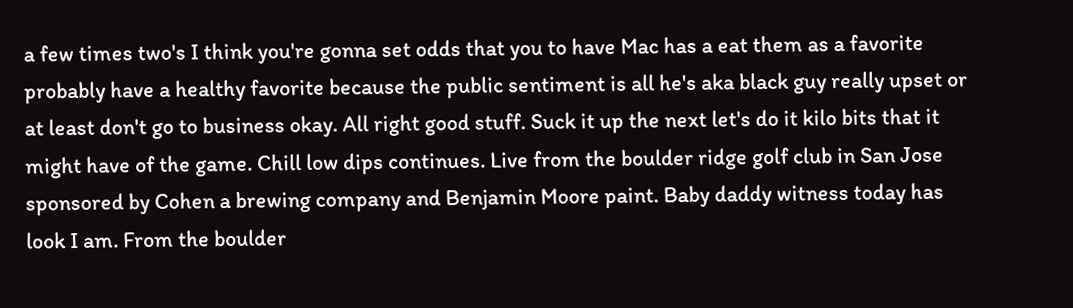a few times two's I think you're gonna set odds that you to have Mac has a eat them as a favorite probably have a healthy favorite because the public sentiment is all he's aka black guy really upset or at least don't go to business okay. All right good stuff. Suck it up the next let's do it kilo bits that it might have of the game. Chill low dips continues. Live from the boulder ridge golf club in San Jose sponsored by Cohen a brewing company and Benjamin Moore paint. Baby daddy witness today has look I am. From the boulder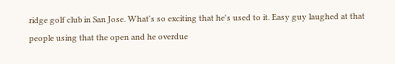ridge golf club in San Jose. What's so exciting that he's used to it. Easy guy laughed at that people using that the open and he overdue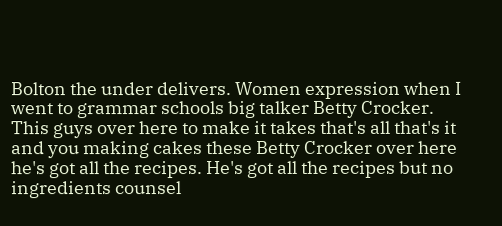Bolton the under delivers. Women expression when I went to grammar schools big talker Betty Crocker. This guys over here to make it takes that's all that's it and you making cakes these Betty Crocker over here he's got all the recipes. He's got all the recipes but no ingredients counsel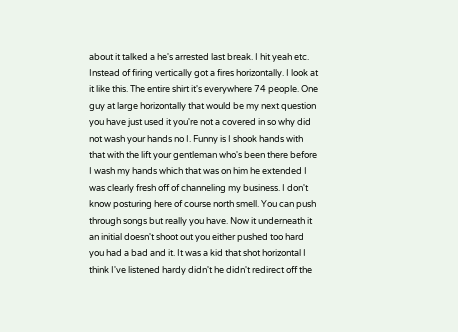about it talked a he's arrested last break. I hit yeah etc. Instead of firing vertically got a fires horizontally. I look at it like this. The entire shirt it's everywhere 74 people. One guy at large horizontally that would be my next question you have just used it you're not a covered in so why did not wash your hands no I. Funny is I shook hands with that with the lift your gentleman who's been there before I wash my hands which that was on him he extended I was clearly fresh off of channeling my business. I don't know posturing here of course north smell. You can push through songs but really you have. Now it underneath it an initial doesn't shoot out you either pushed too hard you had a bad and it. It was a kid that shot horizontal I think I've listened hardy didn't he didn't redirect off the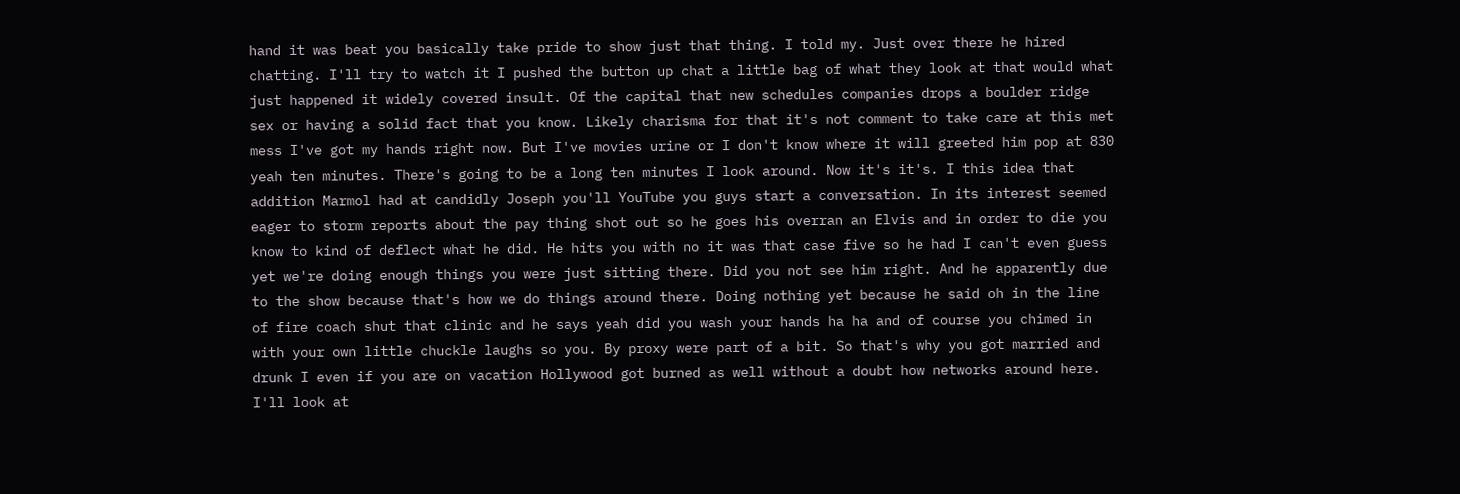hand it was beat you basically take pride to show just that thing. I told my. Just over there he hired chatting. I'll try to watch it I pushed the button up chat a little bag of what they look at that would what just happened it widely covered insult. Of the capital that new schedules companies drops a boulder ridge sex or having a solid fact that you know. Likely charisma for that it's not comment to take care at this met mess I've got my hands right now. But I've movies urine or I don't know where it will greeted him pop at 830 yeah ten minutes. There's going to be a long ten minutes I look around. Now it's it's. I this idea that addition Marmol had at candidly Joseph you'll YouTube you guys start a conversation. In its interest seemed eager to storm reports about the pay thing shot out so he goes his overran an Elvis and in order to die you know to kind of deflect what he did. He hits you with no it was that case five so he had I can't even guess yet we're doing enough things you were just sitting there. Did you not see him right. And he apparently due to the show because that's how we do things around there. Doing nothing yet because he said oh in the line of fire coach shut that clinic and he says yeah did you wash your hands ha ha and of course you chimed in with your own little chuckle laughs so you. By proxy were part of a bit. So that's why you got married and drunk I even if you are on vacation Hollywood got burned as well without a doubt how networks around here. I'll look at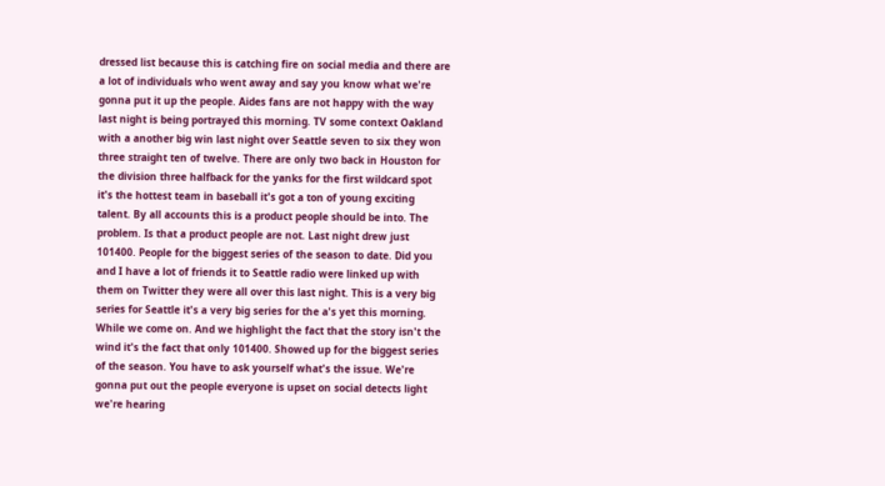dressed list because this is catching fire on social media and there are a lot of individuals who went away and say you know what we're gonna put it up the people. Aides fans are not happy with the way last night is being portrayed this morning. TV some context Oakland with a another big win last night over Seattle seven to six they won three straight ten of twelve. There are only two back in Houston for the division three halfback for the yanks for the first wildcard spot it's the hottest team in baseball it's got a ton of young exciting talent. By all accounts this is a product people should be into. The problem. Is that a product people are not. Last night drew just 101400. People for the biggest series of the season to date. Did you and I have a lot of friends it to Seattle radio were linked up with them on Twitter they were all over this last night. This is a very big series for Seattle it's a very big series for the a's yet this morning. While we come on. And we highlight the fact that the story isn't the wind it's the fact that only 101400. Showed up for the biggest series of the season. You have to ask yourself what's the issue. We're gonna put out the people everyone is upset on social detects light we're hearing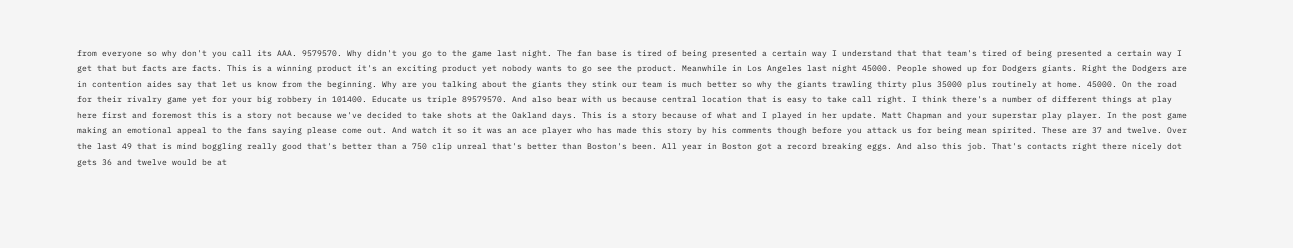from everyone so why don't you call its AAA. 9579570. Why didn't you go to the game last night. The fan base is tired of being presented a certain way I understand that that team's tired of being presented a certain way I get that but facts are facts. This is a winning product it's an exciting product yet nobody wants to go see the product. Meanwhile in Los Angeles last night 45000. People showed up for Dodgers giants. Right the Dodgers are in contention aides say that let us know from the beginning. Why are you talking about the giants they stink our team is much better so why the giants trawling thirty plus 35000 plus routinely at home. 45000. On the road for their rivalry game yet for your big robbery in 101400. Educate us triple 89579570. And also bear with us because central location that is easy to take call right. I think there's a number of different things at play here first and foremost this is a story not because we've decided to take shots at the Oakland days. This is a story because of what and I played in her update. Matt Chapman and your superstar play player. In the post game making an emotional appeal to the fans saying please come out. And watch it so it was an ace player who has made this story by his comments though before you attack us for being mean spirited. These are 37 and twelve. Over the last 49 that is mind boggling really good that's better than a 750 clip unreal that's better than Boston's been. All year in Boston got a record breaking eggs. And also this job. That's contacts right there nicely dot gets 36 and twelve would be at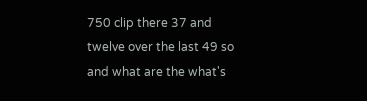750 clip there 37 and twelve over the last 49 so and what are the what's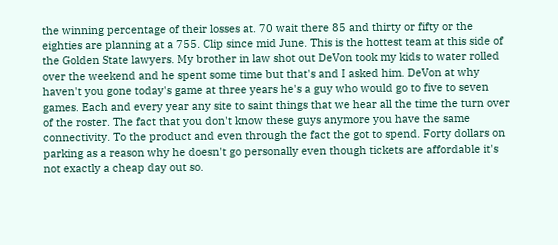the winning percentage of their losses at. 70 wait there 85 and thirty or fifty or the eighties are planning at a 755. Clip since mid June. This is the hottest team at this side of the Golden State lawyers. My brother in law shot out DeVon took my kids to water rolled over the weekend and he spent some time but that's and I asked him. DeVon at why haven't you gone today's game at three years he's a guy who would go to five to seven games. Each and every year any site to saint things that we hear all the time the turn over of the roster. The fact that you don't know these guys anymore you have the same connectivity. To the product and even through the fact the got to spend. Forty dollars on parking as a reason why he doesn't go personally even though tickets are affordable it's not exactly a cheap day out so.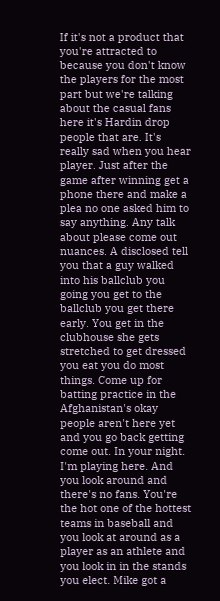If it's not a product that you're attracted to because you don't know the players for the most part but we're talking about the casual fans here it's Hardin drop people that are. It's really sad when you hear player. Just after the game after winning get a phone there and make a plea no one asked him to say anything. Any talk about please come out nuances. A disclosed tell you that a guy walked into his ballclub you going you get to the ballclub you get there early. You get in the clubhouse she gets stretched to get dressed you eat you do most things. Come up for batting practice in the Afghanistan's okay people aren't here yet and you go back getting come out. In your night. I'm playing here. And you look around and there's no fans. You're the hot one of the hottest teams in baseball and you look at around as a player as an athlete and you look in in the stands you elect. Mike got a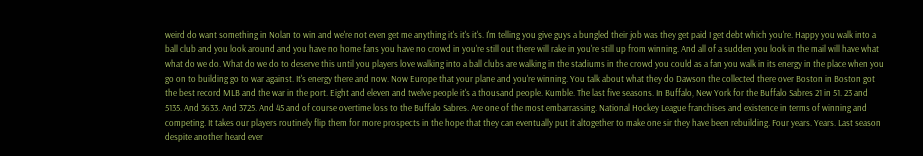weird do want something in Nolan to win and we're not even get me anything it's it's it's. I'm telling you give guys a bungled their job was they get paid I get debt which you're. Happy you walk into a ball club and you look around and you have no home fans you have no crowd in you're still out there will rake in you're still up from winning. And all of a sudden you look in the mail will have what what do we do. What do we do to deserve this until you players love walking into a ball clubs are walking in the stadiums in the crowd you could as a fan you walk in its energy in the place when you go on to building go to war against. It's energy there and now. Now Europe that your plane and you're winning. You talk about what they do Dawson the collected there over Boston in Boston got the best record MLB and the war in the port. Eight and eleven and twelve people it's a thousand people. Kumble. The last five seasons. In Buffalo, New York for the Buffalo Sabres 21 in 51. 23 and 5135. And 3633. And 3725. And 45 and of course overtime loss to the Buffalo Sabres. Are one of the most embarrassing. National Hockey League franchises and existence in terms of winning and competing. It takes our players routinely flip them for more prospects in the hope that they can eventually put it altogether to make one sir they have been rebuilding. Four years. Years. Last season despite another heard ever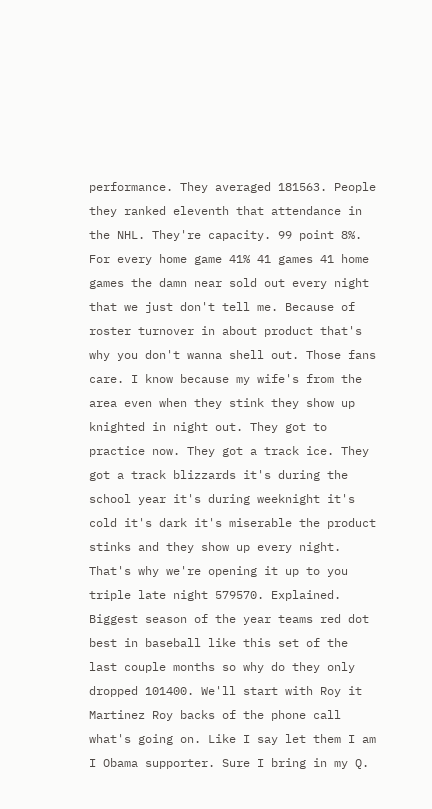performance. They averaged 181563. People they ranked eleventh that attendance in the NHL. They're capacity. 99 point 8%. For every home game 41% 41 games 41 home games the damn near sold out every night that we just don't tell me. Because of roster turnover in about product that's why you don't wanna shell out. Those fans care. I know because my wife's from the area even when they stink they show up knighted in night out. They got to practice now. They got a track ice. They got a track blizzards it's during the school year it's during weeknight it's cold it's dark it's miserable the product stinks and they show up every night. That's why we're opening it up to you triple late night 579570. Explained. Biggest season of the year teams red dot best in baseball like this set of the last couple months so why do they only dropped 101400. We'll start with Roy it Martinez Roy backs of the phone call what's going on. Like I say let them I am I Obama supporter. Sure I bring in my Q.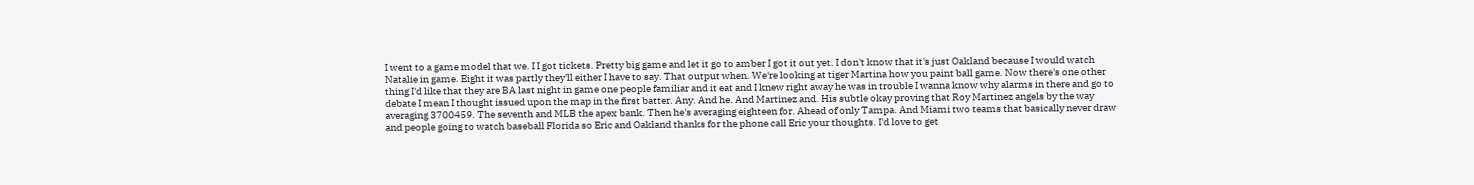I went to a game model that we. I I got tickets. Pretty big game and let it go to amber I got it out yet. I don't know that it's just Oakland because I would watch Natalie in game. Eight it was partly they'll either I have to say. That output when. We're looking at tiger Martina how you paint ball game. Now there's one other thing I'd like that they are BA last night in game one people familiar and it eat and I knew right away he was in trouble I wanna know why alarms in there and go to debate I mean I thought issued upon the map in the first batter. Any. And he. And Martinez and. His subtle okay proving that Roy Martinez angels by the way averaging 3700459. The seventh and MLB the apex bank. Then he's averaging eighteen for. Ahead of only Tampa. And Miami two teams that basically never draw and people going to watch baseball Florida so Eric and Oakland thanks for the phone call Eric your thoughts. I'd love to get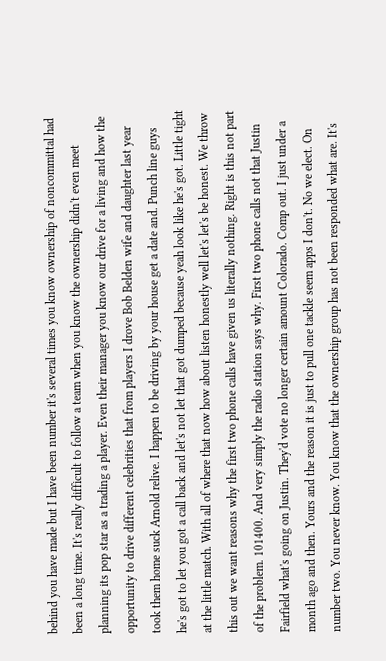behind you have made but I have been number it's several times you know ownership of noncommittal had been a long time. It's really difficult to follow a team when you know the ownership didn't even meet planning its pop star as a trading a player. Even their manager you know our drive for a living and how the opportunity to drive different celebrities that from players I drove Bob Belden wife and daughter last year took them home suck Arnold relive. I happen to be driving by your house get a date and. Punch line guys he's got to let you got a call back and let's not let that got dumped because yeah look like he's got. Little tight at the little match. With all of where that now how about listen honestly well let's let's be honest. We throw this out we want reasons why the first two phone calls have given us literally nothing. Right is this not part of the problem. 101400. And very simply the radio station says why. First two phone calls not that Justin Fairfield what's going on Justin. They'd vote no longer certain amount Colorado. Comp out. I just under a month ago and then. Yours and the reason it is just to pull one tackle seem apps I don't. No we elect. On number two. You never know. You know that the ownership group has not been responded what are. It's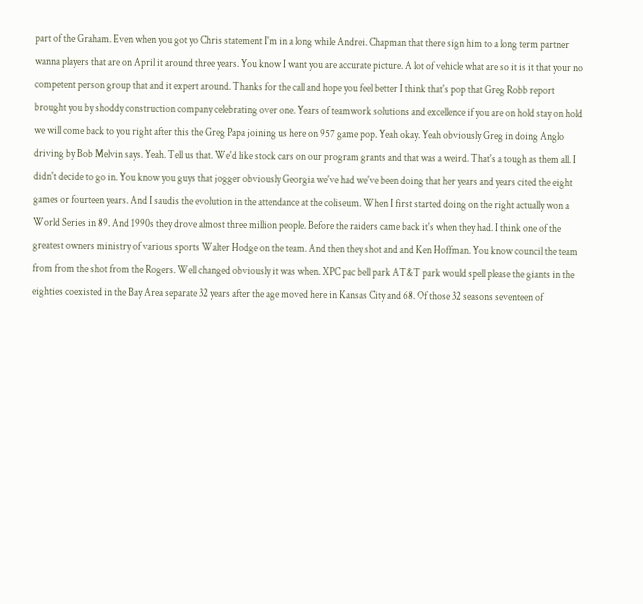part of the Graham. Even when you got yo Chris statement I'm in a long while Andrei. Chapman that there sign him to a long term partner wanna players that are on April it around three years. You know I want you are accurate picture. A lot of vehicle what are so it is it that your no competent person group that and it expert around. Thanks for the call and hope you feel better I think that's pop that Greg Robb report brought you by shoddy construction company celebrating over one. Years of teamwork solutions and excellence if you are on hold stay on hold we will come back to you right after this the Greg Papa joining us here on 957 game pop. Yeah okay. Yeah obviously Greg in doing Anglo driving by Bob Melvin says. Yeah. Tell us that. We'd like stock cars on our program grants and that was a weird. That's a tough as them all. I didn't decide to go in. You know you guys that jogger obviously Georgia we've had we've been doing that her years and years cited the eight games or fourteen years. And I saudis the evolution in the attendance at the coliseum. When I first started doing on the right actually won a World Series in 89. And 1990s they drove almost three million people. Before the raiders came back it's when they had. I think one of the greatest owners ministry of various sports Walter Hodge on the team. And then they shot and and Ken Hoffman. You know council the team from from the shot from the Rogers. Well changed obviously it was when. XPC pac bell park AT&T park would spell please the giants in the eighties coexisted in the Bay Area separate 32 years after the age moved here in Kansas City and 68. Of those 32 seasons seventeen of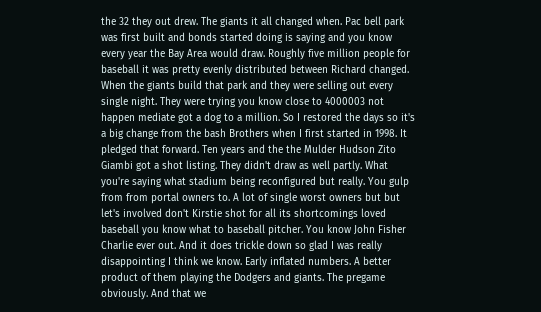the 32 they out drew. The giants it all changed when. Pac bell park was first built and bonds started doing is saying and you know every year the Bay Area would draw. Roughly five million people for baseball it was pretty evenly distributed between Richard changed. When the giants build that park and they were selling out every single night. They were trying you know close to 4000003 not happen mediate got a dog to a million. So I restored the days so it's a big change from the bash Brothers when I first started in 1998. It pledged that forward. Ten years and the the Mulder Hudson Zito Giambi got a shot listing. They didn't draw as well partly. What you're saying what stadium being reconfigured but really. You gulp from from portal owners to. A lot of single worst owners but but let's involved don't Kirstie shot for all its shortcomings loved baseball you know what to baseball pitcher. You know John Fisher Charlie ever out. And it does trickle down so glad I was really disappointing I think we know. Early inflated numbers. A better product of them playing the Dodgers and giants. The pregame obviously. And that we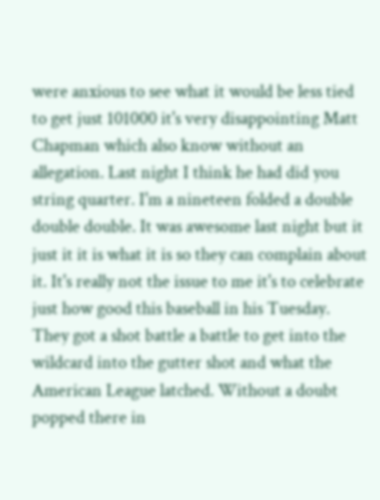were anxious to see what it would be less tied to get just 101000 it's very disappointing Matt Chapman which also know without an allegation. Last night I think he had did you string quarter. I'm a nineteen folded a double double double. It was awesome last night but it just it it is what it is so they can complain about it. It's really not the issue to me it's to celebrate just how good this baseball in his Tuesday. They got a shot battle a battle to get into the wildcard into the gutter shot and what the American League latched. Without a doubt popped there in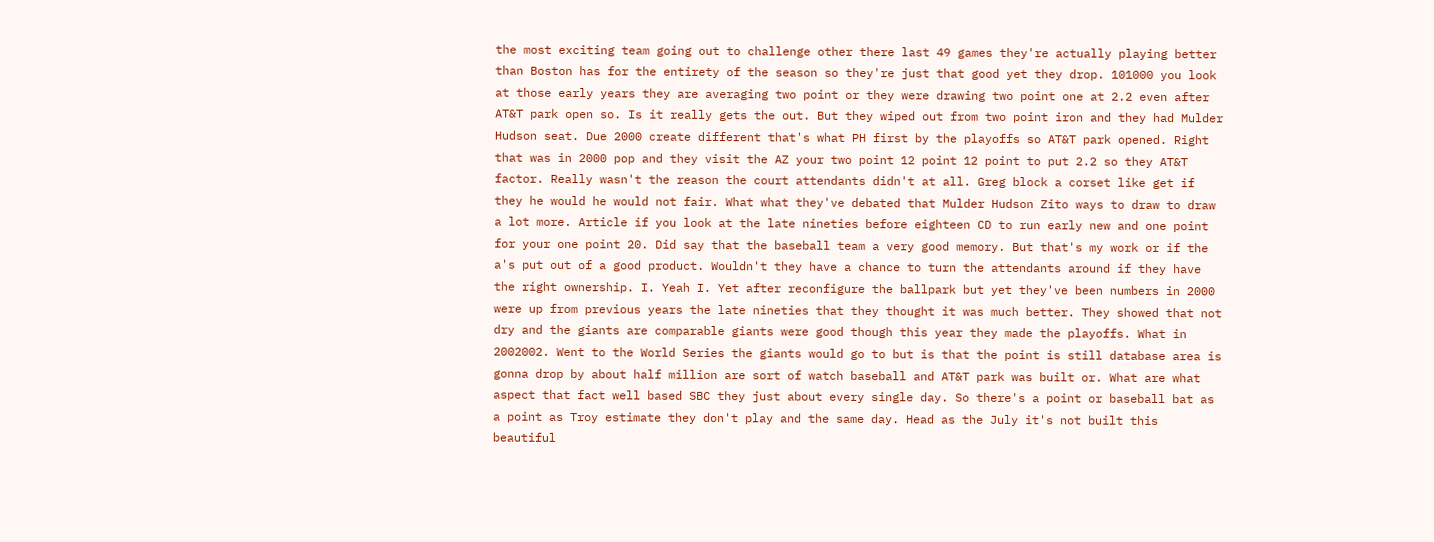the most exciting team going out to challenge other there last 49 games they're actually playing better than Boston has for the entirety of the season so they're just that good yet they drop. 101000 you look at those early years they are averaging two point or they were drawing two point one at 2.2 even after AT&T park open so. Is it really gets the out. But they wiped out from two point iron and they had Mulder Hudson seat. Due 2000 create different that's what PH first by the playoffs so AT&T park opened. Right that was in 2000 pop and they visit the AZ your two point 12 point 12 point to put 2.2 so they AT&T factor. Really wasn't the reason the court attendants didn't at all. Greg block a corset like get if they he would he would not fair. What what they've debated that Mulder Hudson Zito ways to draw to draw a lot more. Article if you look at the late nineties before eighteen CD to run early new and one point for your one point 20. Did say that the baseball team a very good memory. But that's my work or if the a's put out of a good product. Wouldn't they have a chance to turn the attendants around if they have the right ownership. I. Yeah I. Yet after reconfigure the ballpark but yet they've been numbers in 2000 were up from previous years the late nineties that they thought it was much better. They showed that not dry and the giants are comparable giants were good though this year they made the playoffs. What in 2002002. Went to the World Series the giants would go to but is that the point is still database area is gonna drop by about half million are sort of watch baseball and AT&T park was built or. What are what aspect that fact well based SBC they just about every single day. So there's a point or baseball bat as a point as Troy estimate they don't play and the same day. Head as the July it's not built this beautiful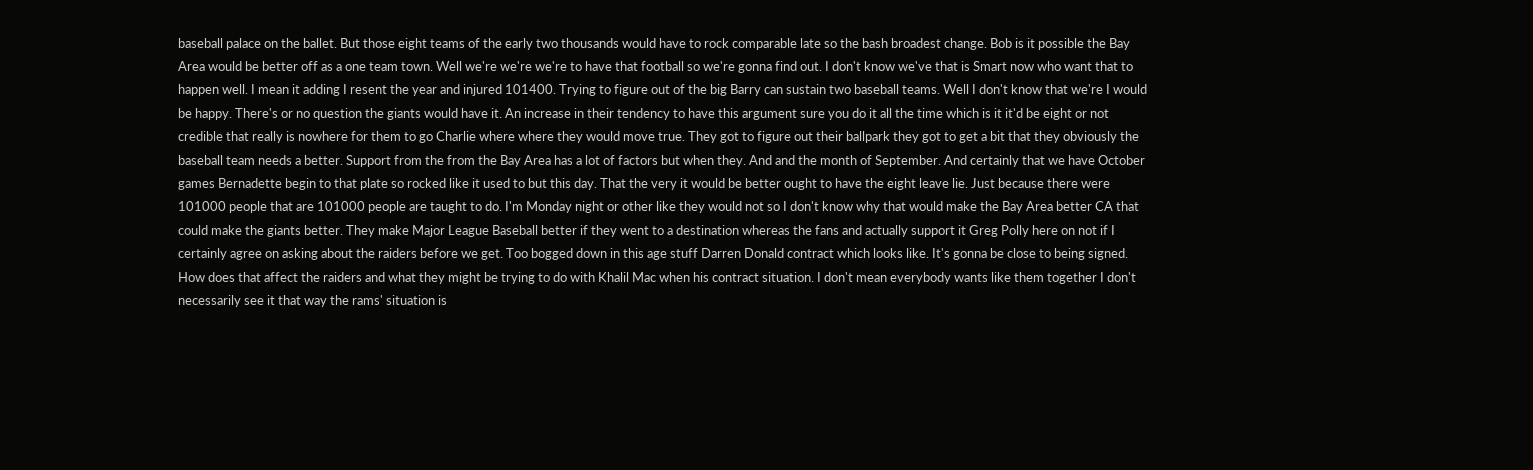baseball palace on the ballet. But those eight teams of the early two thousands would have to rock comparable late so the bash broadest change. Bob is it possible the Bay Area would be better off as a one team town. Well we're we're we're to have that football so we're gonna find out. I don't know we've that is Smart now who want that to happen well. I mean it adding I resent the year and injured 101400. Trying to figure out of the big Barry can sustain two baseball teams. Well I don't know that we're I would be happy. There's or no question the giants would have it. An increase in their tendency to have this argument sure you do it all the time which is it it'd be eight or not credible that really is nowhere for them to go Charlie where where they would move true. They got to figure out their ballpark they got to get a bit that they obviously the baseball team needs a better. Support from the from the Bay Area has a lot of factors but when they. And and the month of September. And certainly that we have October games Bernadette begin to that plate so rocked like it used to but this day. That the very it would be better ought to have the eight leave lie. Just because there were 101000 people that are 101000 people are taught to do. I'm Monday night or other like they would not so I don't know why that would make the Bay Area better CA that could make the giants better. They make Major League Baseball better if they went to a destination whereas the fans and actually support it Greg Polly here on not if I certainly agree on asking about the raiders before we get. Too bogged down in this age stuff Darren Donald contract which looks like. It's gonna be close to being signed. How does that affect the raiders and what they might be trying to do with Khalil Mac when his contract situation. I don't mean everybody wants like them together I don't necessarily see it that way the rams' situation is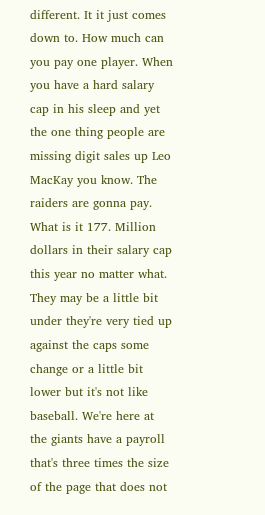different. It it just comes down to. How much can you pay one player. When you have a hard salary cap in his sleep and yet the one thing people are missing digit sales up Leo MacKay you know. The raiders are gonna pay. What is it 177. Million dollars in their salary cap this year no matter what. They may be a little bit under they're very tied up against the caps some change or a little bit lower but it's not like baseball. We're here at the giants have a payroll that's three times the size of the page that does not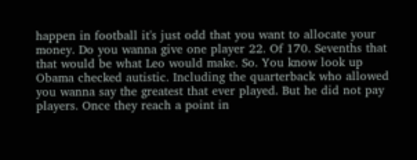happen in football it's just odd that you want to allocate your money. Do you wanna give one player 22. Of 170. Sevenths that that would be what Leo would make. So. You know look up Obama checked autistic. Including the quarterback who allowed you wanna say the greatest that ever played. But he did not pay players. Once they reach a point in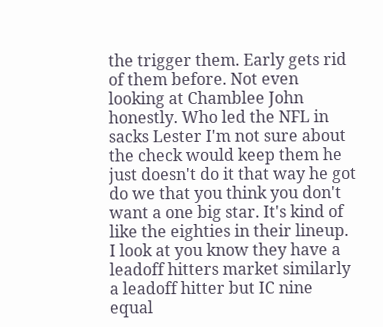the trigger them. Early gets rid of them before. Not even looking at Chamblee John honestly. Who led the NFL in sacks Lester I'm not sure about the check would keep them he just doesn't do it that way he got do we that you think you don't want a one big star. It's kind of like the eighties in their lineup. I look at you know they have a leadoff hitters market similarly a leadoff hitter but IC nine equal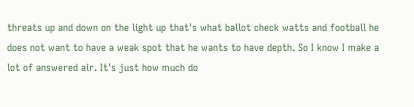threats up and down on the light up that's what ballot check watts and football he does not want to have a weak spot that he wants to have depth. So I know I make a lot of answered air. It's just how much do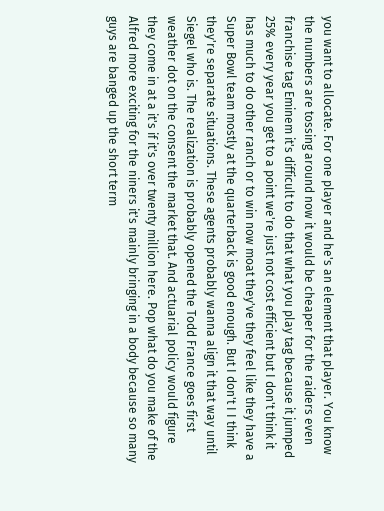you want to allocate. For one player and he's an element that player. You know the numbers are tossing around now it would be cheaper for the raiders even franchise tag Eminem it's difficult to do that what you play tag because it jumped 25% every year you get to a point we're just not cost efficient but I don't think it has much to do other ranch or to win now moat they've they feel like they have a Super Bowl team mostly at the quarterback is good enough. But I don't I I think they're separate situations. These agents probably wanna align it that way until Siegel who is. The realization is probably opened the Todd France goes first weather dot on the consent the market that. And actuarial policy would figure they come in at a it's if it's over twenty million here. Pop what do you make of the Alfred more exciting for the niners it's mainly bringing in a body because so many guys are banged up the short term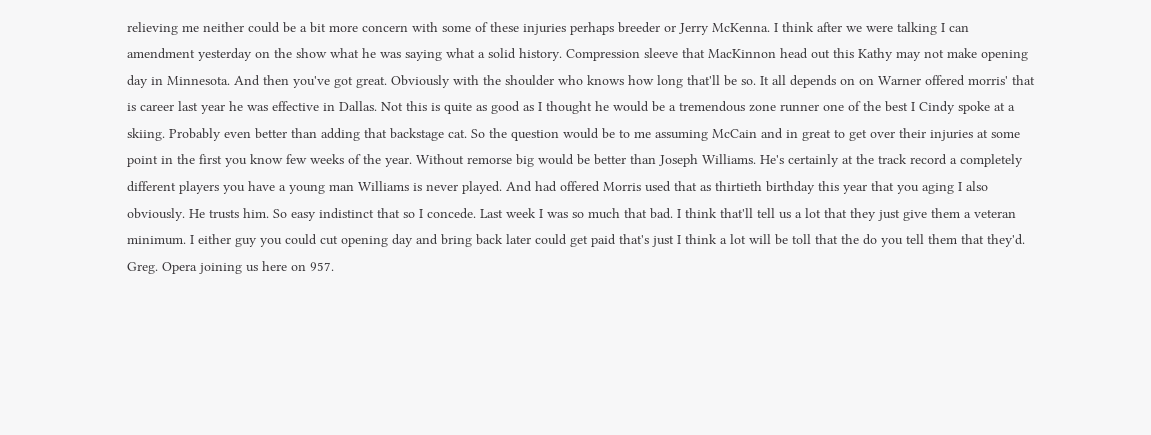relieving me neither could be a bit more concern with some of these injuries perhaps breeder or Jerry McKenna. I think after we were talking I can amendment yesterday on the show what he was saying what a solid history. Compression sleeve that MacKinnon head out this Kathy may not make opening day in Minnesota. And then you've got great. Obviously with the shoulder who knows how long that'll be so. It all depends on on Warner offered morris' that is career last year he was effective in Dallas. Not this is quite as good as I thought he would be a tremendous zone runner one of the best I Cindy spoke at a skiing. Probably even better than adding that backstage cat. So the question would be to me assuming McCain and in great to get over their injuries at some point in the first you know few weeks of the year. Without remorse big would be better than Joseph Williams. He's certainly at the track record a completely different players you have a young man Williams is never played. And had offered Morris used that as thirtieth birthday this year that you aging I also obviously. He trusts him. So easy indistinct that so I concede. Last week I was so much that bad. I think that'll tell us a lot that they just give them a veteran minimum. I either guy you could cut opening day and bring back later could get paid that's just I think a lot will be toll that the do you tell them that they'd. Greg. Opera joining us here on 957.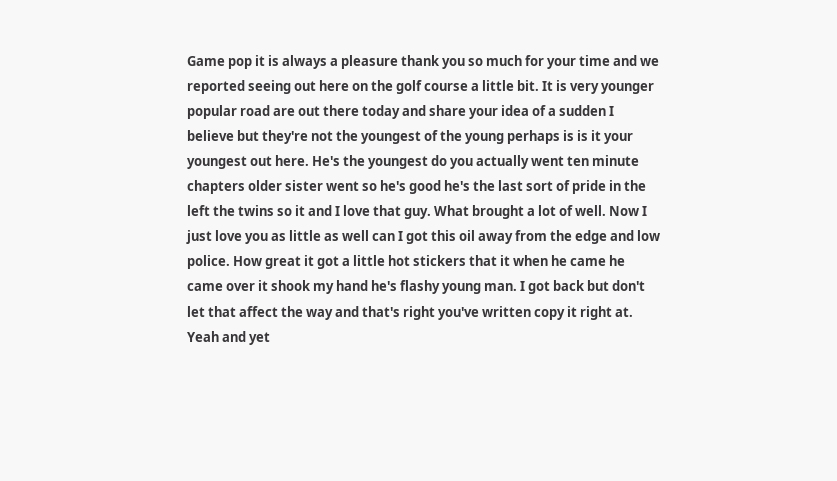Game pop it is always a pleasure thank you so much for your time and we reported seeing out here on the golf course a little bit. It is very younger popular road are out there today and share your idea of a sudden I believe but they're not the youngest of the young perhaps is is it your youngest out here. He's the youngest do you actually went ten minute chapters older sister went so he's good he's the last sort of pride in the left the twins so it and I love that guy. What brought a lot of well. Now I just love you as little as well can I got this oil away from the edge and low police. How great it got a little hot stickers that it when he came he came over it shook my hand he's flashy young man. I got back but don't let that affect the way and that's right you've written copy it right at. Yeah and yet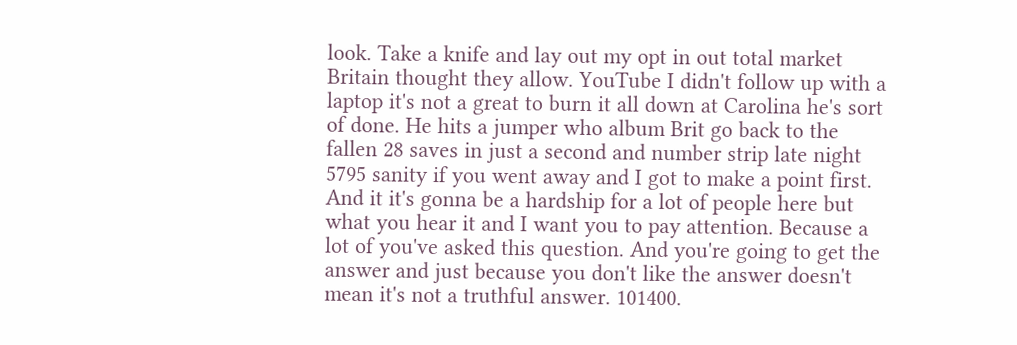look. Take a knife and lay out my opt in out total market Britain thought they allow. YouTube I didn't follow up with a laptop it's not a great to burn it all down at Carolina he's sort of done. He hits a jumper who album Brit go back to the fallen 28 saves in just a second and number strip late night 5795 sanity if you went away and I got to make a point first. And it it's gonna be a hardship for a lot of people here but what you hear it and I want you to pay attention. Because a lot of you've asked this question. And you're going to get the answer and just because you don't like the answer doesn't mean it's not a truthful answer. 101400.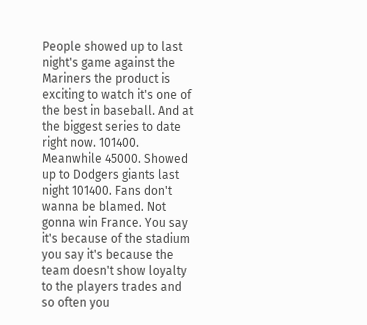People showed up to last night's game against the Mariners the product is exciting to watch it's one of the best in baseball. And at the biggest series to date right now. 101400. Meanwhile 45000. Showed up to Dodgers giants last night 101400. Fans don't wanna be blamed. Not gonna win France. You say it's because of the stadium you say it's because the team doesn't show loyalty to the players trades and so often you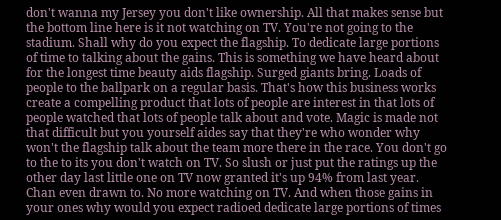don't wanna my Jersey you don't like ownership. All that makes sense but the bottom line here is it not watching on TV. You're not going to the stadium. Shall why do you expect the flagship. To dedicate large portions of time to talking about the gains. This is something we have heard about for the longest time beauty aids flagship. Surged giants bring. Loads of people to the ballpark on a regular basis. That's how this business works create a compelling product that lots of people are interest in that lots of people watched that lots of people talk about and vote. Magic is made not that difficult but you yourself aides say that they're who wonder why won't the flagship talk about the team more there in the race. You don't go to the to its you don't watch on TV. So slush or just put the ratings up the other day last little one on TV now granted it's up 94% from last year. Chan even drawn to. No more watching on TV. And when those gains in your ones why would you expect radioed dedicate large portions of times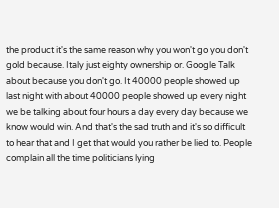the product it's the same reason why you won't go you don't gold because. Italy just eighty ownership or. Google Talk about because you don't go. It 40000 people showed up last night with about 40000 people showed up every night we be talking about four hours a day every day because we know would win. And that's the sad truth and it's so difficult to hear that and I get that would you rather be lied to. People complain all the time politicians lying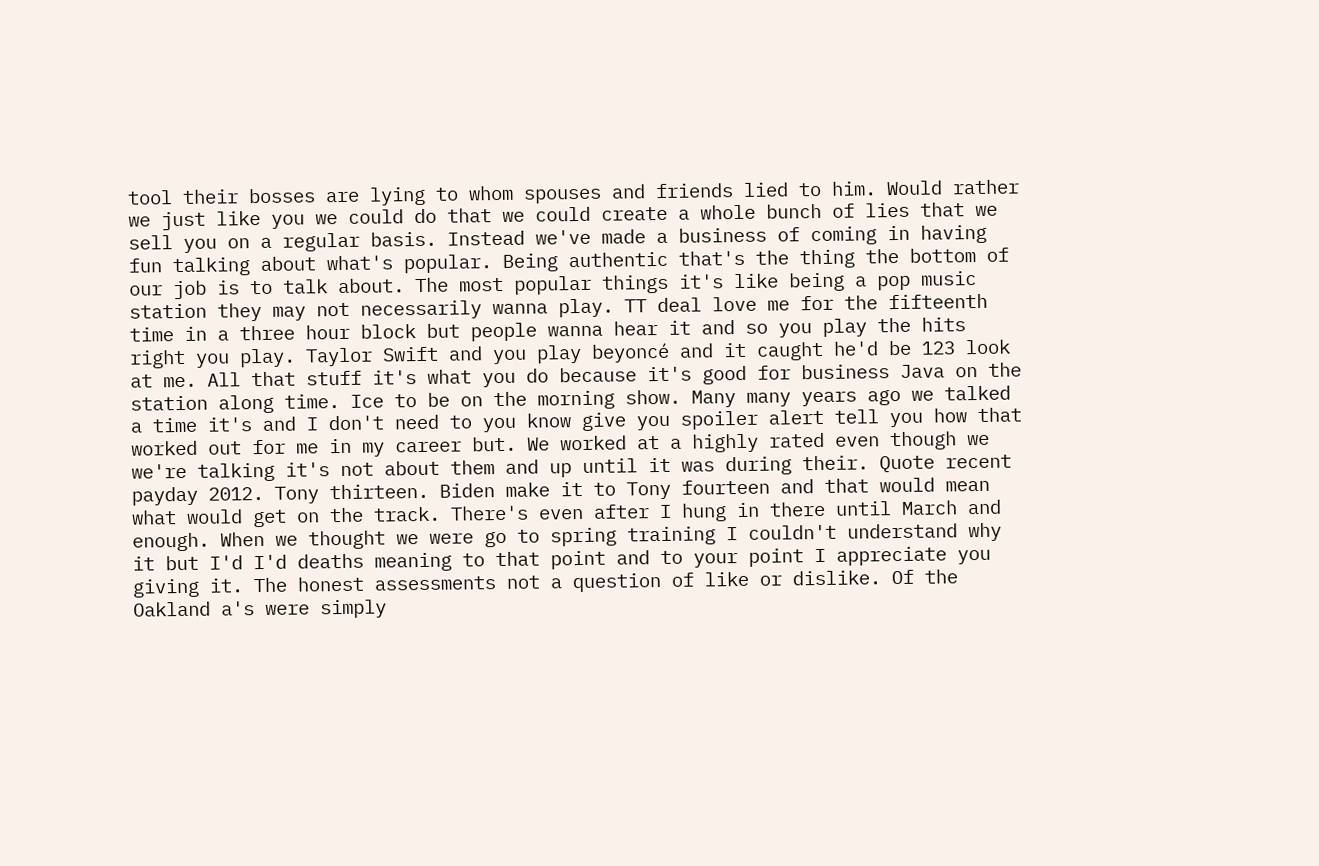tool their bosses are lying to whom spouses and friends lied to him. Would rather we just like you we could do that we could create a whole bunch of lies that we sell you on a regular basis. Instead we've made a business of coming in having fun talking about what's popular. Being authentic that's the thing the bottom of our job is to talk about. The most popular things it's like being a pop music station they may not necessarily wanna play. TT deal love me for the fifteenth time in a three hour block but people wanna hear it and so you play the hits right you play. Taylor Swift and you play beyoncé and it caught he'd be 123 look at me. All that stuff it's what you do because it's good for business Java on the station along time. Ice to be on the morning show. Many many years ago we talked a time it's and I don't need to you know give you spoiler alert tell you how that worked out for me in my career but. We worked at a highly rated even though we we're talking it's not about them and up until it was during their. Quote recent payday 2012. Tony thirteen. Biden make it to Tony fourteen and that would mean what would get on the track. There's even after I hung in there until March and enough. When we thought we were go to spring training I couldn't understand why it but I'd I'd deaths meaning to that point and to your point I appreciate you giving it. The honest assessments not a question of like or dislike. Of the Oakland a's were simply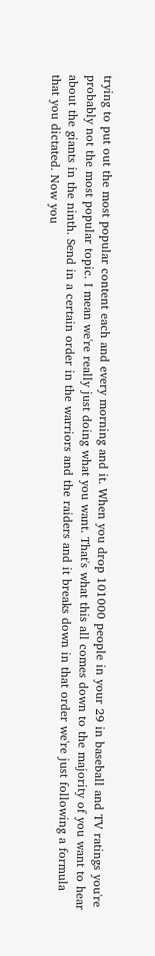trying to put out the most popular content each and every morning and it. When you drop 101000 people in your 29 in baseball and TV ratings you're probably not the most popular topic. I mean we're really just doing what you want. That's what this all comes down to the majority of you want to hear about the giants in the ninth. Send in a certain order in the warriors and the raiders and it breaks down in that order we're just following a formula that you dictated. Now you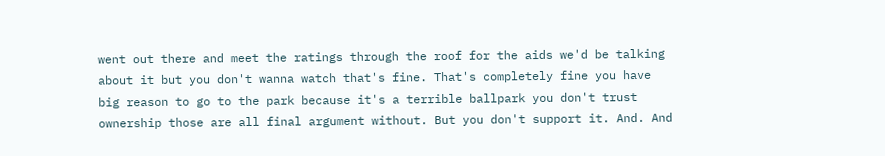went out there and meet the ratings through the roof for the aids we'd be talking about it but you don't wanna watch that's fine. That's completely fine you have big reason to go to the park because it's a terrible ballpark you don't trust ownership those are all final argument without. But you don't support it. And. And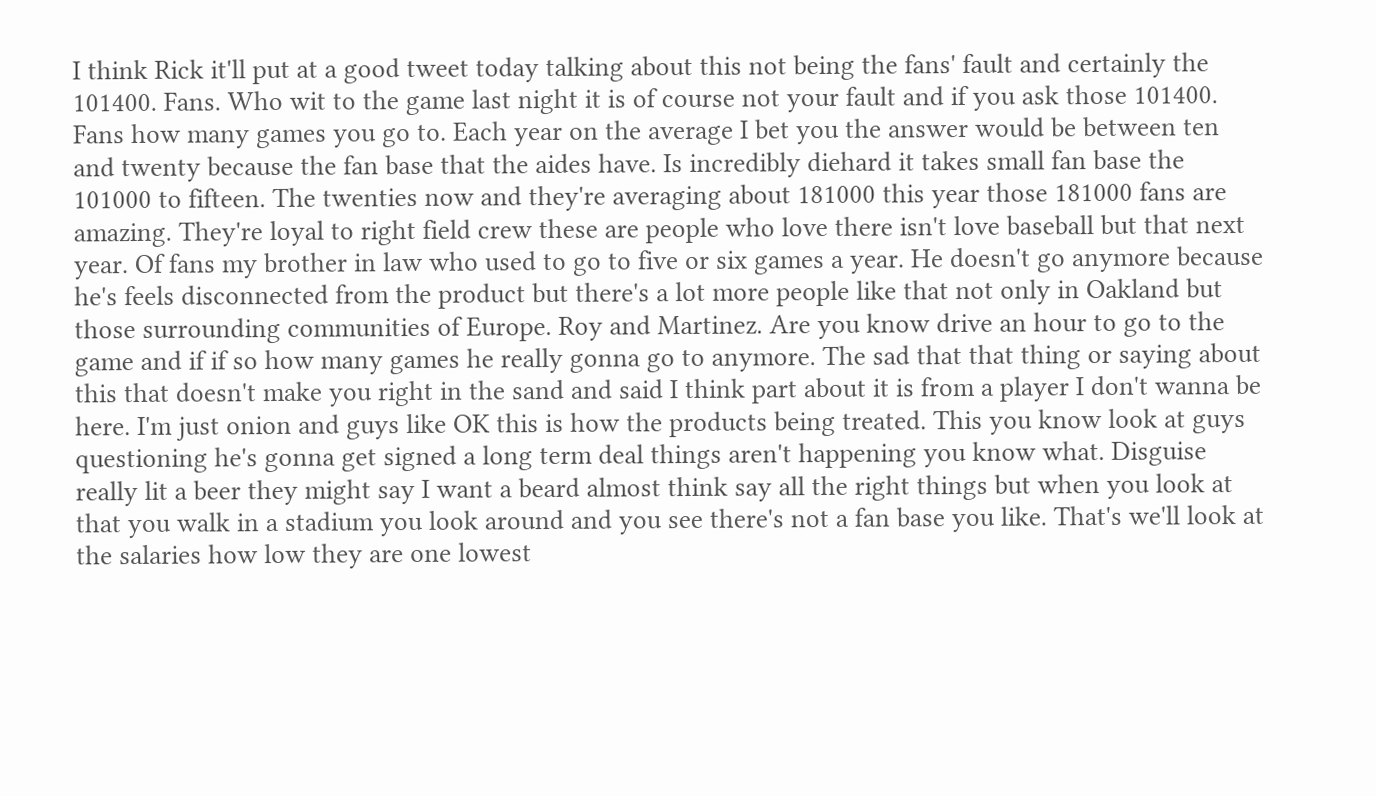I think Rick it'll put at a good tweet today talking about this not being the fans' fault and certainly the 101400. Fans. Who wit to the game last night it is of course not your fault and if you ask those 101400. Fans how many games you go to. Each year on the average I bet you the answer would be between ten and twenty because the fan base that the aides have. Is incredibly diehard it takes small fan base the 101000 to fifteen. The twenties now and they're averaging about 181000 this year those 181000 fans are amazing. They're loyal to right field crew these are people who love there isn't love baseball but that next year. Of fans my brother in law who used to go to five or six games a year. He doesn't go anymore because he's feels disconnected from the product but there's a lot more people like that not only in Oakland but those surrounding communities of Europe. Roy and Martinez. Are you know drive an hour to go to the game and if if so how many games he really gonna go to anymore. The sad that that thing or saying about this that doesn't make you right in the sand and said I think part about it is from a player I don't wanna be here. I'm just onion and guys like OK this is how the products being treated. This you know look at guys questioning he's gonna get signed a long term deal things aren't happening you know what. Disguise really lit a beer they might say I want a beard almost think say all the right things but when you look at that you walk in a stadium you look around and you see there's not a fan base you like. That's we'll look at the salaries how low they are one lowest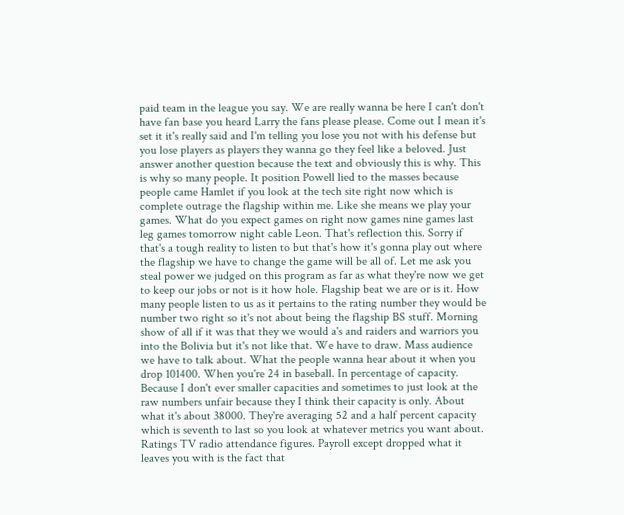paid team in the league you say. We are really wanna be here I can't don't have fan base you heard Larry the fans please please. Come out I mean it's set it it's really said and I'm telling you lose you not with his defense but you lose players as players they wanna go they feel like a beloved. Just answer another question because the text and obviously this is why. This is why so many people. It position Powell lied to the masses because people came Hamlet if you look at the tech site right now which is complete outrage the flagship within me. Like she means we play your games. What do you expect games on right now games nine games last leg games tomorrow night cable Leon. That's reflection this. Sorry if that's a tough reality to listen to but that's how it's gonna play out where the flagship we have to change the game will be all of. Let me ask you steal power we judged on this program as far as what they're now we get to keep our jobs or not is it how hole. Flagship beat we are or is it. How many people listen to us as it pertains to the rating number they would be number two right so it's not about being the flagship BS stuff. Morning show of all if it was that they we would a's and raiders and warriors you into the Bolivia but it's not like that. We have to draw. Mass audience we have to talk about. What the people wanna hear about it when you drop 101400. When you're 24 in baseball. In percentage of capacity. Because I don't ever smaller capacities and sometimes to just look at the raw numbers unfair because they I think their capacity is only. About what it's about 38000. They're averaging 52 and a half percent capacity which is seventh to last so you look at whatever metrics you want about. Ratings TV radio attendance figures. Payroll except dropped what it leaves you with is the fact that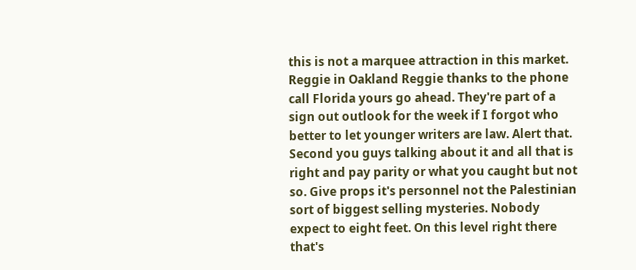this is not a marquee attraction in this market. Reggie in Oakland Reggie thanks to the phone call Florida yours go ahead. They're part of a sign out outlook for the week if I forgot who better to let younger writers are law. Alert that. Second you guys talking about it and all that is right and pay parity or what you caught but not so. Give props it's personnel not the Palestinian sort of biggest selling mysteries. Nobody expect to eight feet. On this level right there that's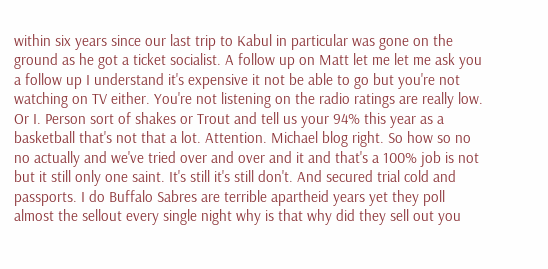within six years since our last trip to Kabul in particular was gone on the ground as he got a ticket socialist. A follow up on Matt let me let me ask you a follow up I understand it's expensive it not be able to go but you're not watching on TV either. You're not listening on the radio ratings are really low. Or I. Person sort of shakes or Trout and tell us your 94% this year as a basketball that's not that a lot. Attention. Michael blog right. So how so no no actually and we've tried over and over and it and that's a 100% job is not but it still only one saint. It's still it's still don't. And secured trial cold and passports. I do Buffalo Sabres are terrible apartheid years yet they poll almost the sellout every single night why is that why did they sell out you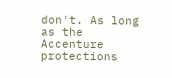don't. As long as the Accenture protections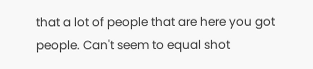that a lot of people that are here you got people. Can't seem to equal shot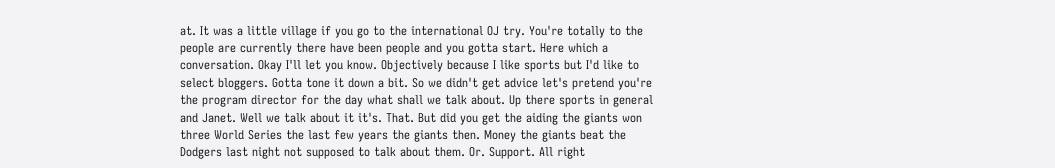at. It was a little village if you go to the international OJ try. You're totally to the people are currently there have been people and you gotta start. Here which a conversation. Okay I'll let you know. Objectively because I like sports but I'd like to select bloggers. Gotta tone it down a bit. So we didn't get advice let's pretend you're the program director for the day what shall we talk about. Up there sports in general and Janet. Well we talk about it it's. That. But did you get the aiding the giants won three World Series the last few years the giants then. Money the giants beat the Dodgers last night not supposed to talk about them. Or. Support. All right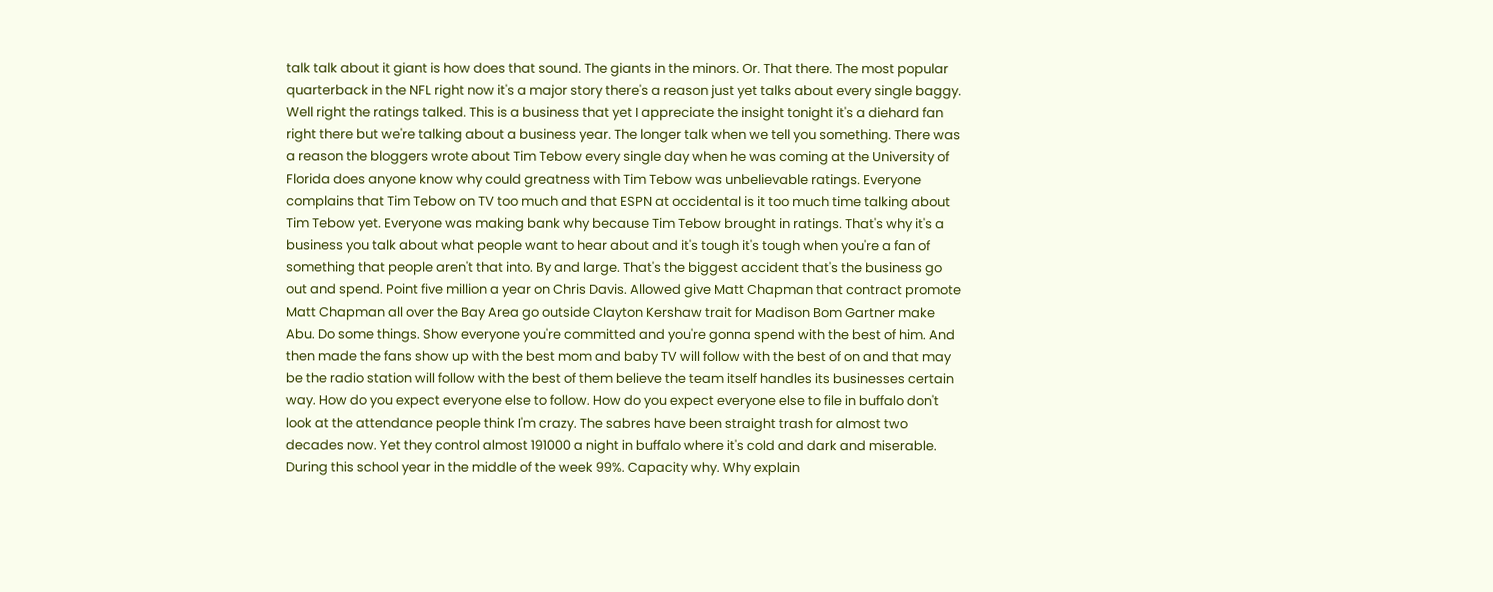talk talk about it giant is how does that sound. The giants in the minors. Or. That there. The most popular quarterback in the NFL right now it's a major story there's a reason just yet talks about every single baggy. Well right the ratings talked. This is a business that yet I appreciate the insight tonight it's a diehard fan right there but we're talking about a business year. The longer talk when we tell you something. There was a reason the bloggers wrote about Tim Tebow every single day when he was coming at the University of Florida does anyone know why could greatness with Tim Tebow was unbelievable ratings. Everyone complains that Tim Tebow on TV too much and that ESPN at occidental is it too much time talking about Tim Tebow yet. Everyone was making bank why because Tim Tebow brought in ratings. That's why it's a business you talk about what people want to hear about and it's tough it's tough when you're a fan of something that people aren't that into. By and large. That's the biggest accident that's the business go out and spend. Point five million a year on Chris Davis. Allowed give Matt Chapman that contract promote Matt Chapman all over the Bay Area go outside Clayton Kershaw trait for Madison Bom Gartner make Abu. Do some things. Show everyone you're committed and you're gonna spend with the best of him. And then made the fans show up with the best mom and baby TV will follow with the best of on and that may be the radio station will follow with the best of them believe the team itself handles its businesses certain way. How do you expect everyone else to follow. How do you expect everyone else to file in buffalo don't look at the attendance people think I'm crazy. The sabres have been straight trash for almost two decades now. Yet they control almost 191000 a night in buffalo where it's cold and dark and miserable. During this school year in the middle of the week 99%. Capacity why. Why explain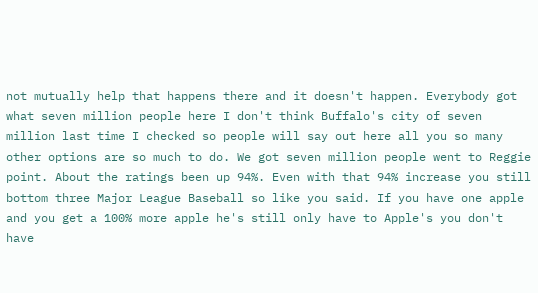not mutually help that happens there and it doesn't happen. Everybody got what seven million people here I don't think Buffalo's city of seven million last time I checked so people will say out here all you so many other options are so much to do. We got seven million people went to Reggie point. About the ratings been up 94%. Even with that 94% increase you still bottom three Major League Baseball so like you said. If you have one apple and you get a 100% more apple he's still only have to Apple's you don't have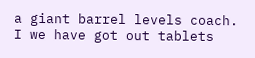a giant barrel levels coach. I we have got out tablets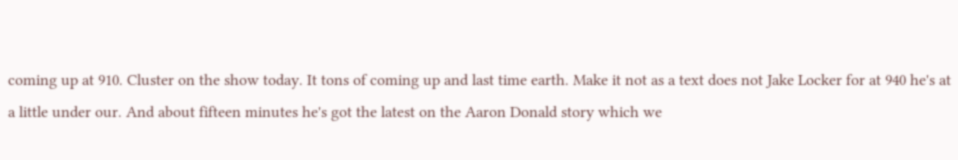coming up at 910. Cluster on the show today. It tons of coming up and last time earth. Make it not as a text does not Jake Locker for at 940 he's at a little under our. And about fifteen minutes he's got the latest on the Aaron Donald story which we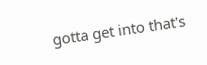gotta get into that's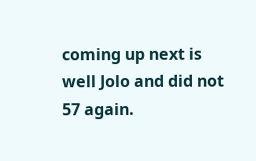coming up next is well Jolo and did not 57 again.